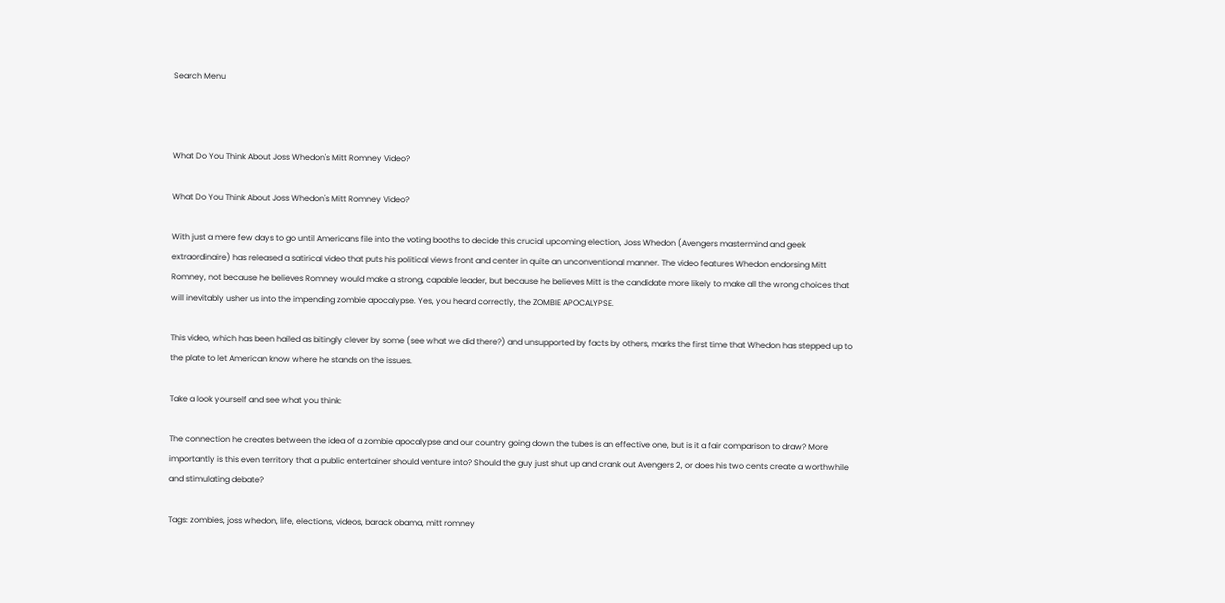Search Menu



What Do You Think About Joss Whedon's Mitt Romney Video?

What Do You Think About Joss Whedon's Mitt Romney Video?

With just a mere few days to go until Americans file into the voting booths to decide this crucial upcoming election, Joss Whedon (Avengers mastermind and geek extraordinaire) has released a satirical video that puts his political views front and center in quite an unconventional manner. The video features Whedon endorsing Mitt Romney, not because he believes Romney would make a strong, capable leader, but because he believes Mitt is the candidate more likely to make all the wrong choices that will inevitably usher us into the impending zombie apocalypse. Yes, you heard correctly, the ZOMBIE APOCALYPSE.

This video, which has been hailed as bitingly clever by some (see what we did there?) and unsupported by facts by others, marks the first time that Whedon has stepped up to the plate to let American know where he stands on the issues.

Take a look yourself and see what you think:

The connection he creates between the idea of a zombie apocalypse and our country going down the tubes is an effective one, but is it a fair comparison to draw? More importantly is this even territory that a public entertainer should venture into? Should the guy just shut up and crank out Avengers 2, or does his two cents create a worthwhile and stimulating debate?

Tags: zombies, joss whedon, life, elections, videos, barack obama, mitt romney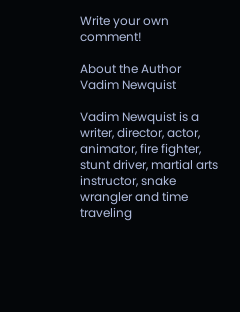Write your own comment!

About the Author
Vadim Newquist

Vadim Newquist is a writer, director, actor, animator, fire fighter, stunt driver, martial arts instructor, snake wrangler and time traveling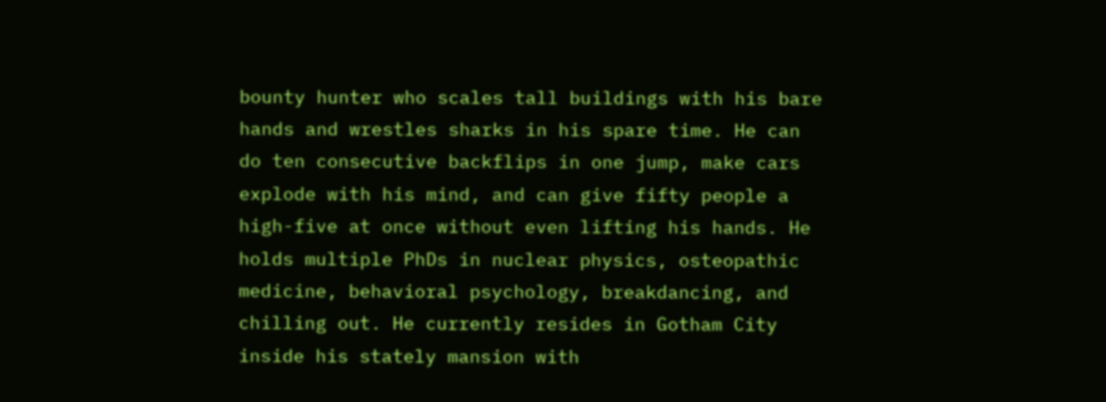bounty hunter who scales tall buildings with his bare hands and wrestles sharks in his spare time. He can do ten consecutive backflips in one jump, make cars explode with his mind, and can give fifty people a high-five at once without even lifting his hands. He holds multiple PhDs in nuclear physics, osteopathic medicine, behavioral psychology, breakdancing, and chilling out. He currently resides in Gotham City inside his stately mansion with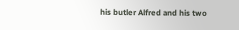his butler Alfred and his two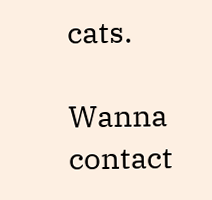cats.

Wanna contact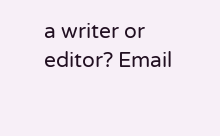a writer or editor? Email